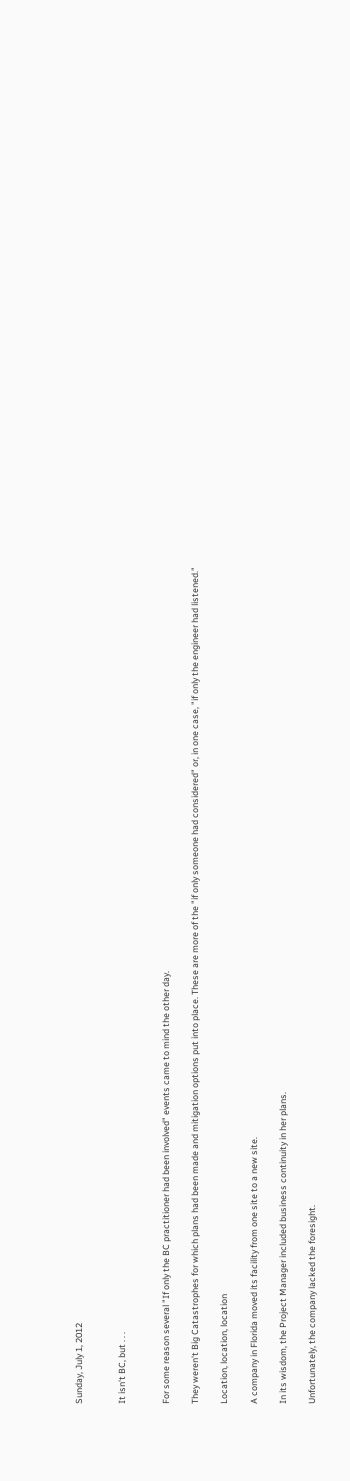Sunday, July 1, 2012


It isn't BC, but . . .


For some reason several "If only the BC practitioner had been involved" events came to mind the other day.

They weren't Big Catastrophes for which plans had been made and mitigation options put into place. These are more of the "if only someone had considered" or, in one case, "if only the engineer had listened."

Location, location, location

A company in Florida moved its facility from one site to a new site.

In its wisdom, the Project Manager included business continuity in her plans.

Unfortunately, the company lacked the foresight.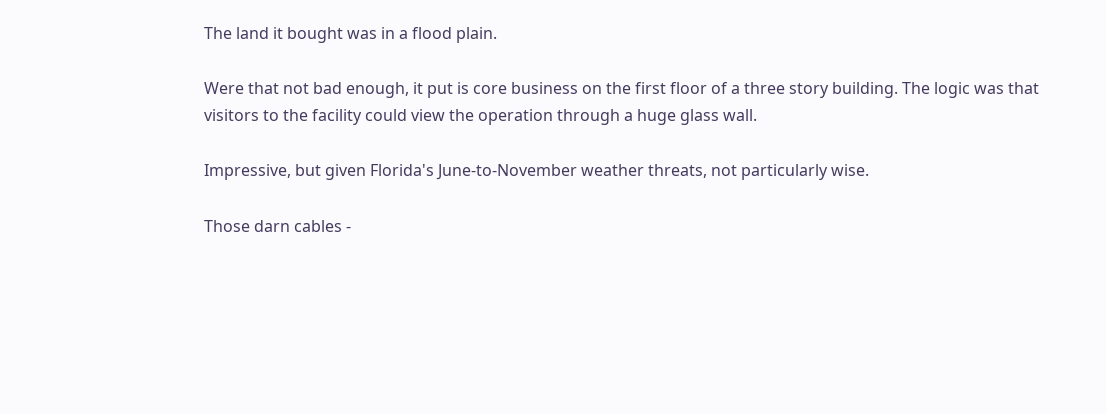The land it bought was in a flood plain.

Were that not bad enough, it put is core business on the first floor of a three story building. The logic was that visitors to the facility could view the operation through a huge glass wall.

Impressive, but given Florida's June-to-November weather threats, not particularly wise.

Those darn cables -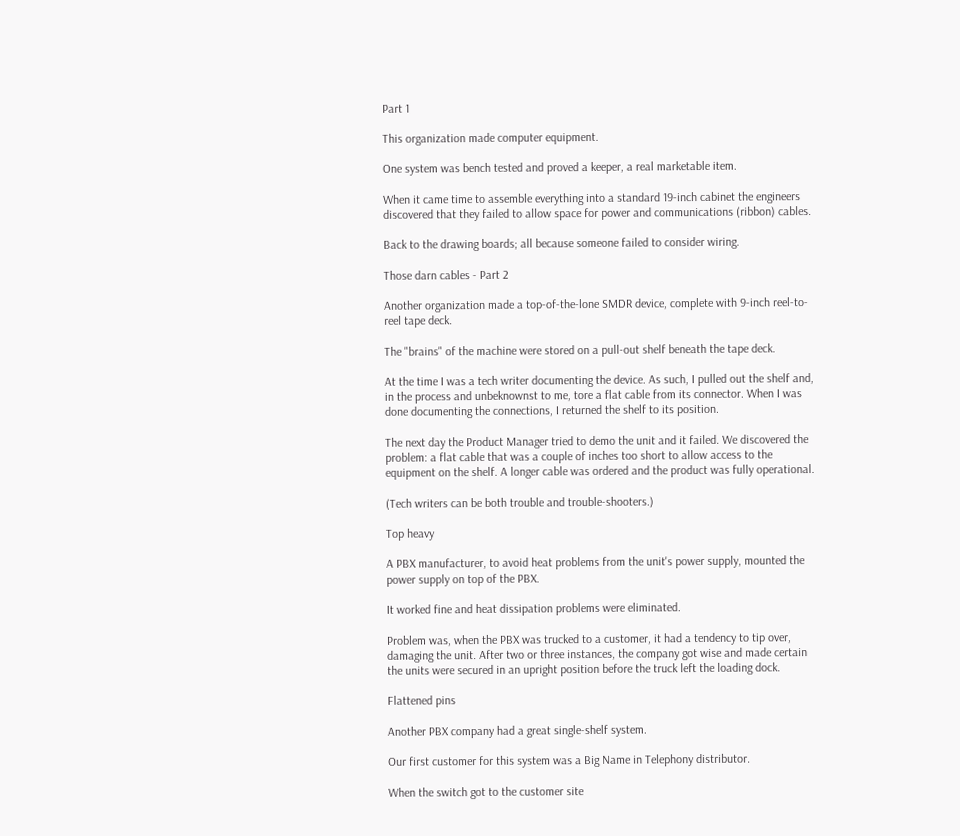Part 1

This organization made computer equipment.

One system was bench tested and proved a keeper, a real marketable item.

When it came time to assemble everything into a standard 19-inch cabinet the engineers discovered that they failed to allow space for power and communications (ribbon) cables.

Back to the drawing boards; all because someone failed to consider wiring.

Those darn cables - Part 2

Another organization made a top-of-the-lone SMDR device, complete with 9-inch reel-to-reel tape deck.

The "brains" of the machine were stored on a pull-out shelf beneath the tape deck.

At the time I was a tech writer documenting the device. As such, I pulled out the shelf and, in the process and unbeknownst to me, tore a flat cable from its connector. When I was done documenting the connections, I returned the shelf to its position.

The next day the Product Manager tried to demo the unit and it failed. We discovered the problem: a flat cable that was a couple of inches too short to allow access to the equipment on the shelf. A longer cable was ordered and the product was fully operational.

(Tech writers can be both trouble and trouble-shooters.)

Top heavy

A PBX manufacturer, to avoid heat problems from the unit's power supply, mounted the power supply on top of the PBX.

It worked fine and heat dissipation problems were eliminated.

Problem was, when the PBX was trucked to a customer, it had a tendency to tip over, damaging the unit. After two or three instances, the company got wise and made certain the units were secured in an upright position before the truck left the loading dock.

Flattened pins

Another PBX company had a great single-shelf system.

Our first customer for this system was a Big Name in Telephony distributor.

When the switch got to the customer site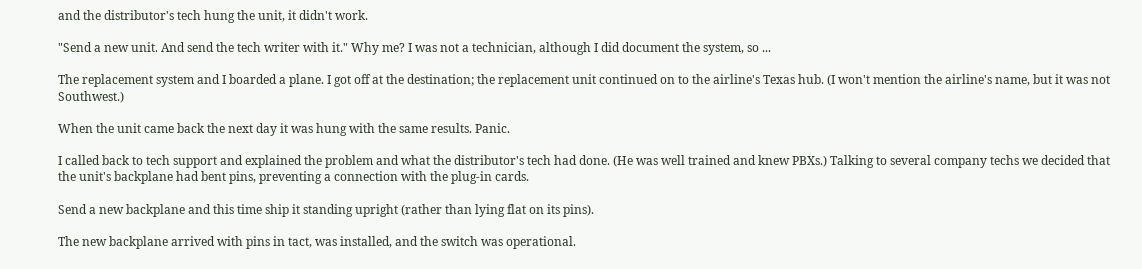and the distributor's tech hung the unit, it didn't work.

"Send a new unit. And send the tech writer with it." Why me? I was not a technician, although I did document the system, so ...

The replacement system and I boarded a plane. I got off at the destination; the replacement unit continued on to the airline's Texas hub. (I won't mention the airline's name, but it was not Southwest.)

When the unit came back the next day it was hung with the same results. Panic.

I called back to tech support and explained the problem and what the distributor's tech had done. (He was well trained and knew PBXs.) Talking to several company techs we decided that the unit's backplane had bent pins, preventing a connection with the plug-in cards.

Send a new backplane and this time ship it standing upright (rather than lying flat on its pins).

The new backplane arrived with pins in tact, was installed, and the switch was operational.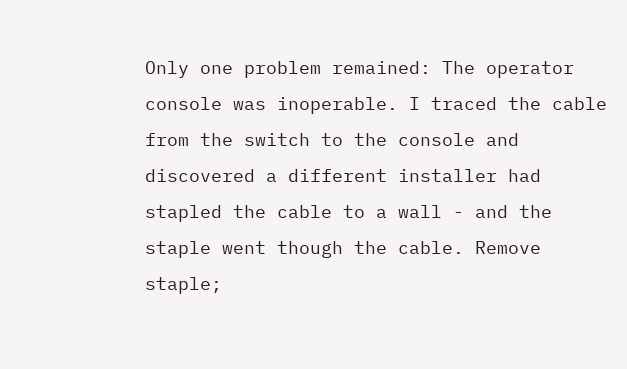Only one problem remained: The operator console was inoperable. I traced the cable from the switch to the console and discovered a different installer had stapled the cable to a wall - and the staple went though the cable. Remove staple;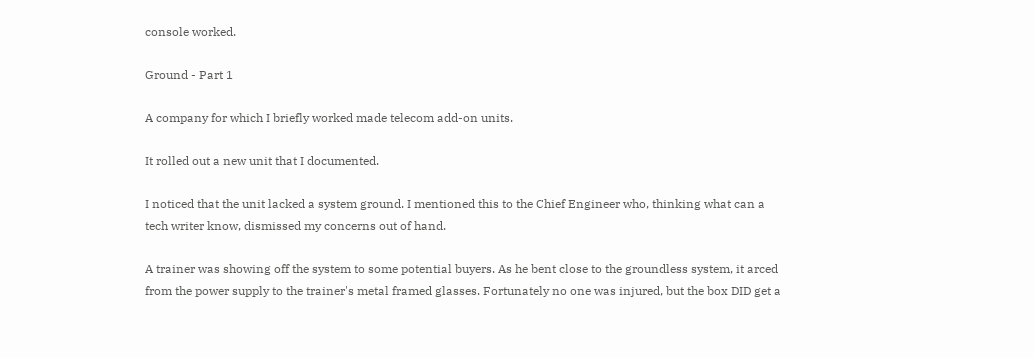console worked.

Ground - Part 1

A company for which I briefly worked made telecom add-on units.

It rolled out a new unit that I documented.

I noticed that the unit lacked a system ground. I mentioned this to the Chief Engineer who, thinking what can a tech writer know, dismissed my concerns out of hand.

A trainer was showing off the system to some potential buyers. As he bent close to the groundless system, it arced from the power supply to the trainer's metal framed glasses. Fortunately no one was injured, but the box DID get a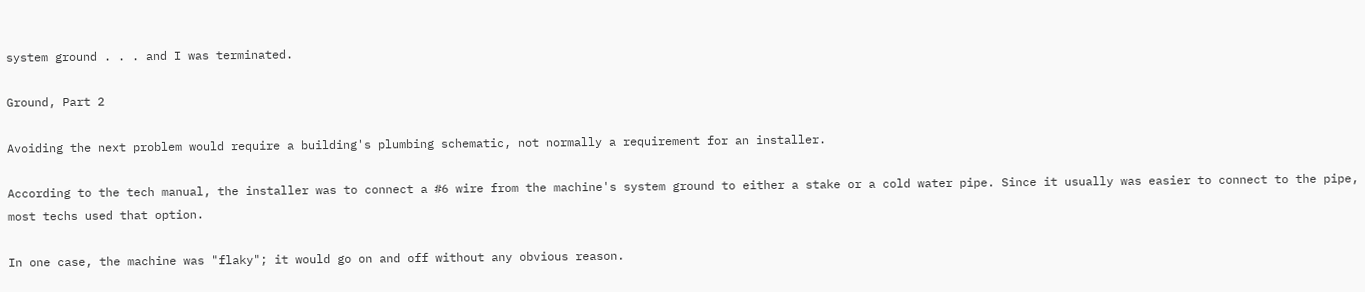system ground . . . and I was terminated.

Ground, Part 2

Avoiding the next problem would require a building's plumbing schematic, not normally a requirement for an installer.

According to the tech manual, the installer was to connect a #6 wire from the machine's system ground to either a stake or a cold water pipe. Since it usually was easier to connect to the pipe, most techs used that option.

In one case, the machine was "flaky"; it would go on and off without any obvious reason.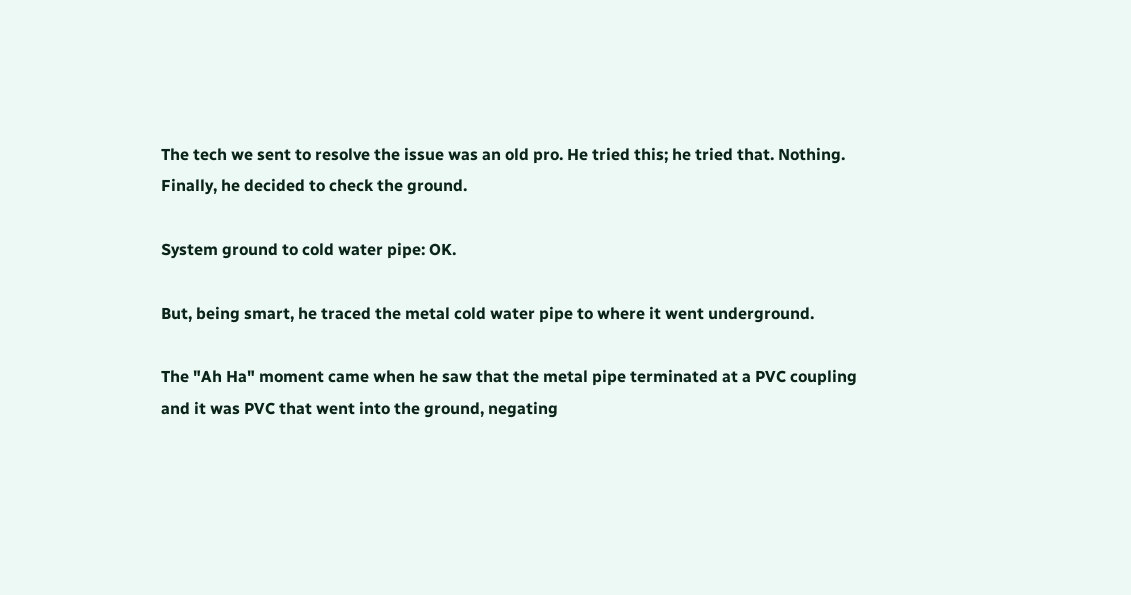The tech we sent to resolve the issue was an old pro. He tried this; he tried that. Nothing. Finally, he decided to check the ground.

System ground to cold water pipe: OK.

But, being smart, he traced the metal cold water pipe to where it went underground.

The "Ah Ha" moment came when he saw that the metal pipe terminated at a PVC coupling and it was PVC that went into the ground, negating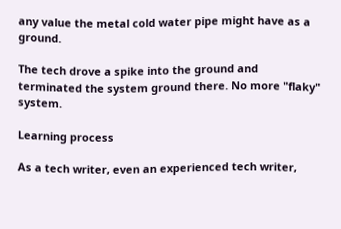any value the metal cold water pipe might have as a ground.

The tech drove a spike into the ground and terminated the system ground there. No more "flaky" system.

Learning process

As a tech writer, even an experienced tech writer,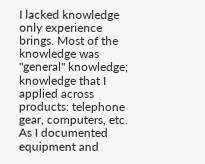I lacked knowledge only experience brings. Most of the knowledge was "general" knowledge; knowledge that I applied across products: telephone gear, computers, etc. As I documented equipment and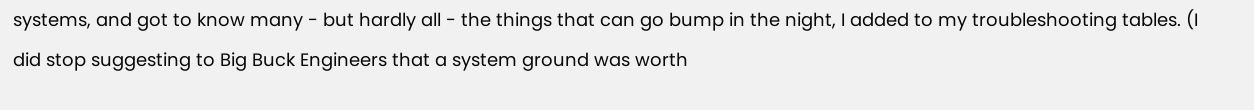systems, and got to know many - but hardly all - the things that can go bump in the night, I added to my troubleshooting tables. (I did stop suggesting to Big Buck Engineers that a system ground was worth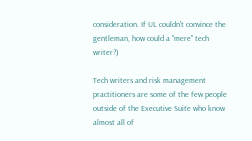consideration. If UL couldn't convince the gentleman, how could a "mere" tech writer?)

Tech writers and risk management practitioners are some of the few people outside of the Executive Suite who know almost all of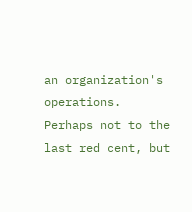an organization's operations. Perhaps not to the last red cent, but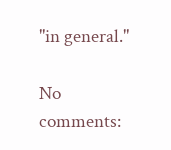"in general."

No comments: